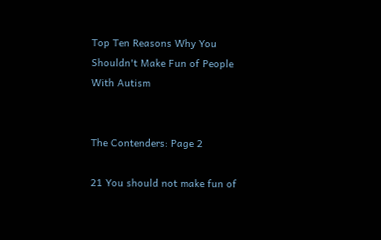Top Ten Reasons Why You Shouldn't Make Fun of People With Autism


The Contenders: Page 2

21 You should not make fun of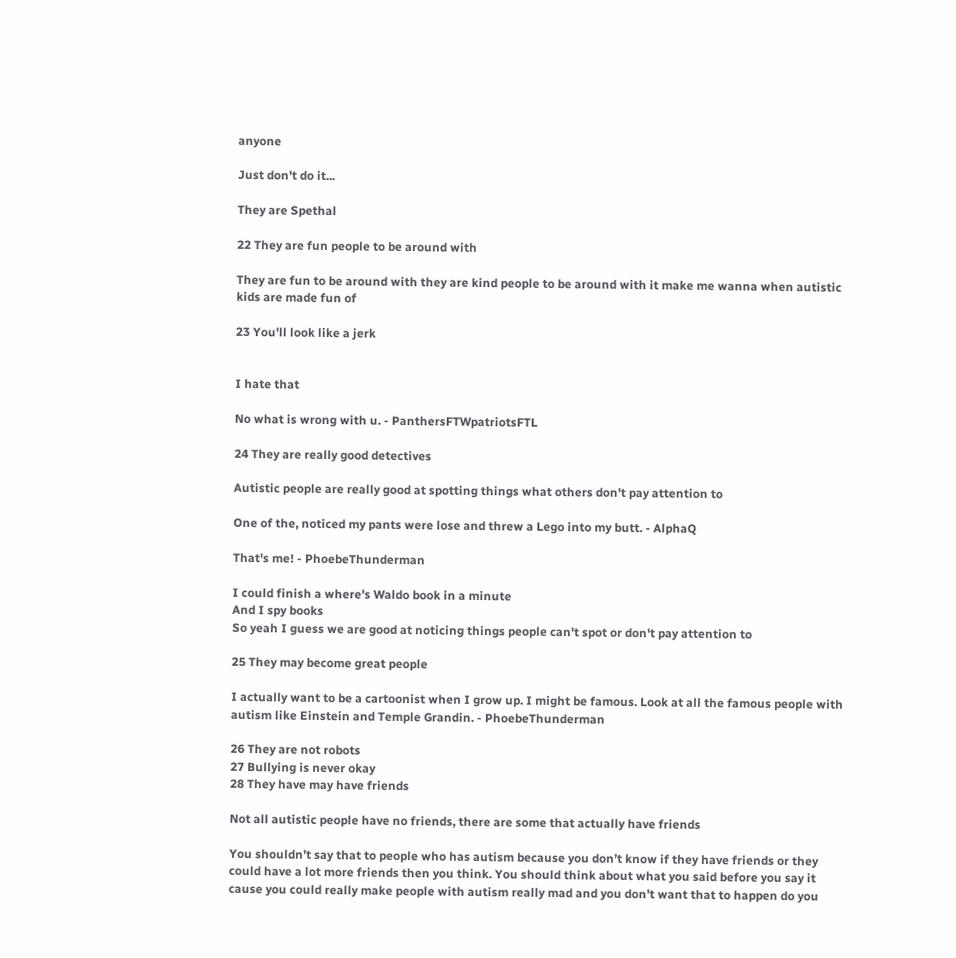anyone

Just don't do it...

They are Spethal

22 They are fun people to be around with

They are fun to be around with they are kind people to be around with it make me wanna when autistic kids are made fun of

23 You'll look like a jerk


I hate that

No what is wrong with u. - PanthersFTWpatriotsFTL

24 They are really good detectives

Autistic people are really good at spotting things what others don't pay attention to

One of the, noticed my pants were lose and threw a Lego into my butt. - AlphaQ

That's me! - PhoebeThunderman

I could finish a where's Waldo book in a minute
And I spy books
So yeah I guess we are good at noticing things people can't spot or don't pay attention to

25 They may become great people

I actually want to be a cartoonist when I grow up. I might be famous. Look at all the famous people with autism like Einstein and Temple Grandin. - PhoebeThunderman

26 They are not robots
27 Bullying is never okay
28 They have may have friends

Not all autistic people have no friends, there are some that actually have friends

You shouldn’t say that to people who has autism because you don’t know if they have friends or they could have a lot more friends then you think. You should think about what you said before you say it cause you could really make people with autism really mad and you don’t want that to happen do you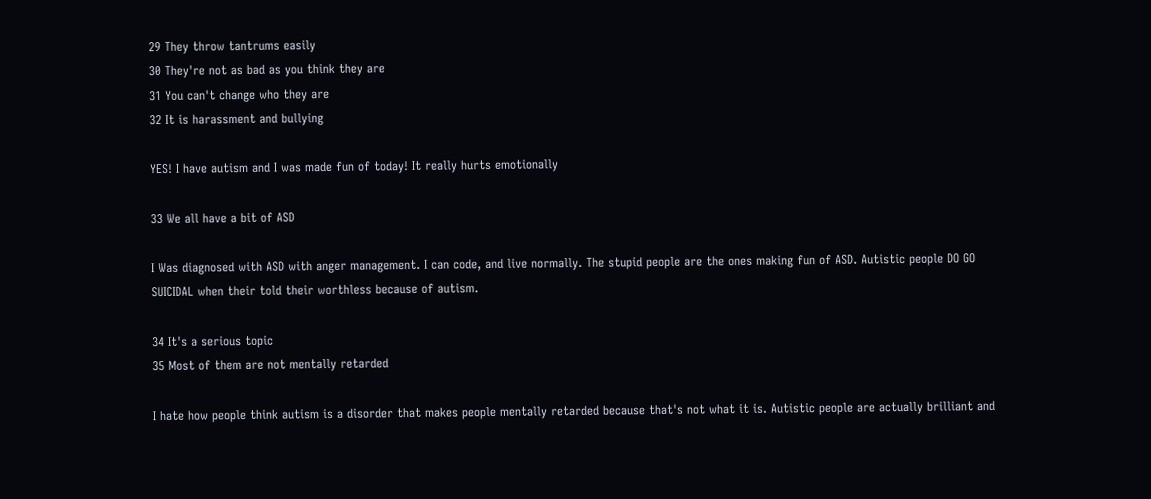29 They throw tantrums easily
30 They're not as bad as you think they are
31 You can't change who they are
32 It is harassment and bullying

YES! I have autism and I was made fun of today! It really hurts emotionally

33 We all have a bit of ASD

I Was diagnosed with ASD with anger management. I can code, and live normally. The stupid people are the ones making fun of ASD. Autistic people DO GO SUICIDAL when their told their worthless because of autism.

34 It's a serious topic
35 Most of them are not mentally retarded

I hate how people think autism is a disorder that makes people mentally retarded because that's not what it is. Autistic people are actually brilliant and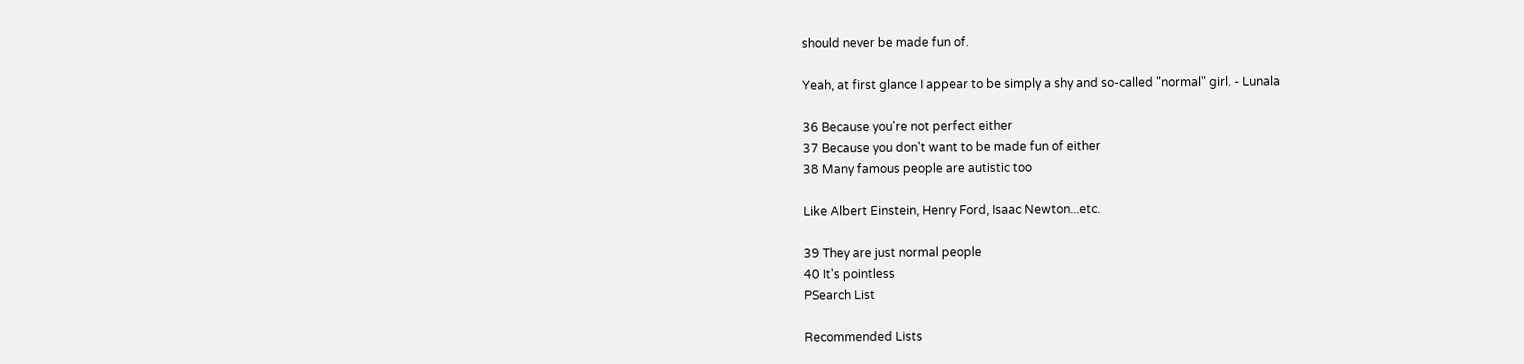should never be made fun of.

Yeah, at first glance I appear to be simply a shy and so-called "normal" girl. - Lunala

36 Because you're not perfect either
37 Because you don't want to be made fun of either
38 Many famous people are autistic too

Like Albert Einstein, Henry Ford, Isaac Newton...etc.

39 They are just normal people
40 It's pointless
PSearch List

Recommended Lists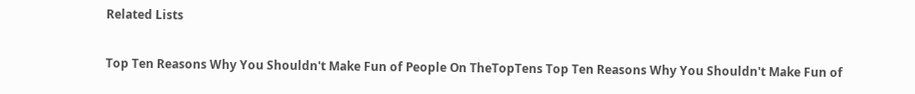Related Lists

Top Ten Reasons Why You Shouldn't Make Fun of People On TheTopTens Top Ten Reasons Why You Shouldn't Make Fun of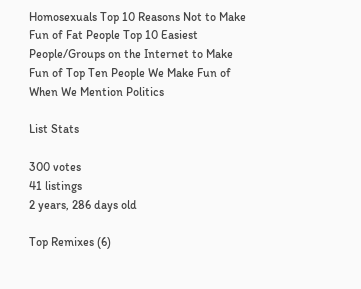Homosexuals Top 10 Reasons Not to Make Fun of Fat People Top 10 Easiest People/Groups on the Internet to Make Fun of Top Ten People We Make Fun of When We Mention Politics

List Stats

300 votes
41 listings
2 years, 286 days old

Top Remixes (6)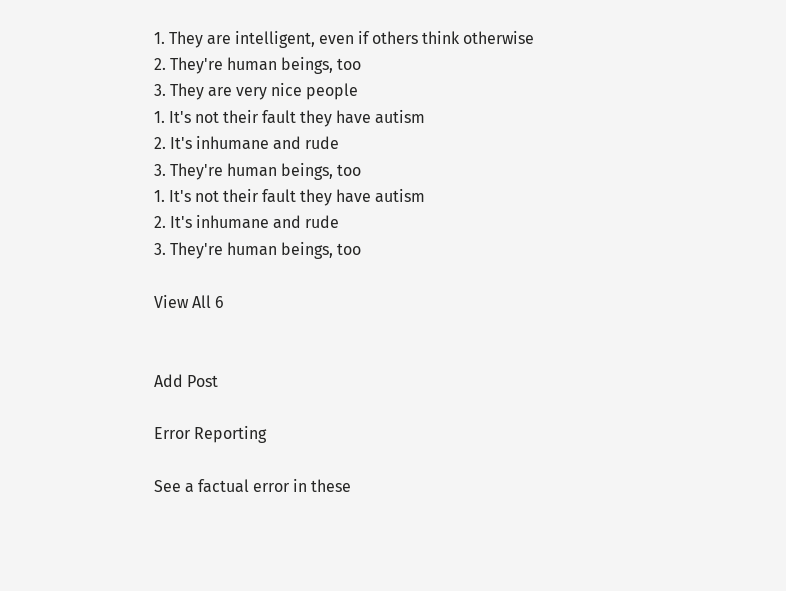1. They are intelligent, even if others think otherwise
2. They're human beings, too
3. They are very nice people
1. It's not their fault they have autism
2. It's inhumane and rude
3. They're human beings, too
1. It's not their fault they have autism
2. It's inhumane and rude
3. They're human beings, too

View All 6


Add Post

Error Reporting

See a factual error in these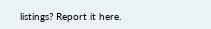listings? Report it here.